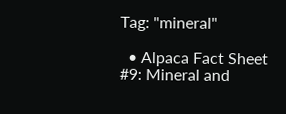Tag: "mineral"

  • Alpaca Fact Sheet #9: Mineral and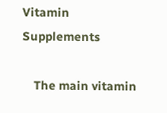Vitamin Supplements

    The main vitamin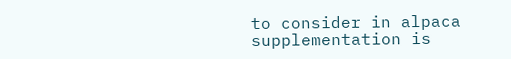to consider in alpaca supplementation is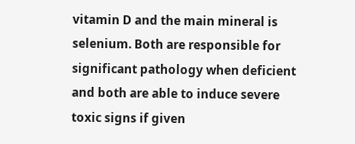vitamin D and the main mineral is selenium. Both are responsible for significant pathology when deficient and both are able to induce severe toxic signs if given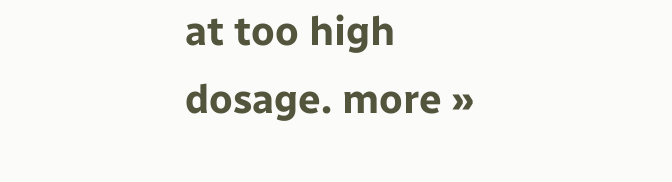at too high dosage. more »